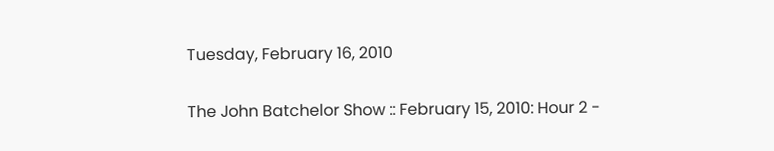Tuesday, February 16, 2010

The John Batchelor Show :: February 15, 2010: Hour 2 -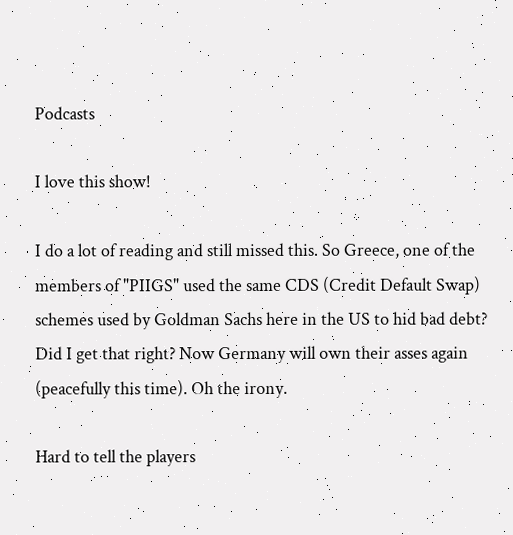Podcasts

I love this show!

I do a lot of reading and still missed this. So Greece, one of the members of "PIIGS" used the same CDS (Credit Default Swap) schemes used by Goldman Sachs here in the US to hid bad debt? Did I get that right? Now Germany will own their asses again (peacefully this time). Oh the irony.

Hard to tell the players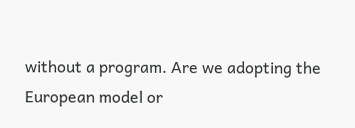without a program. Are we adopting the European model or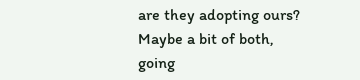are they adopting ours? Maybe a bit of both, going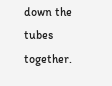down the tubes together.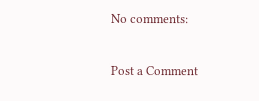No comments:

Post a Comment